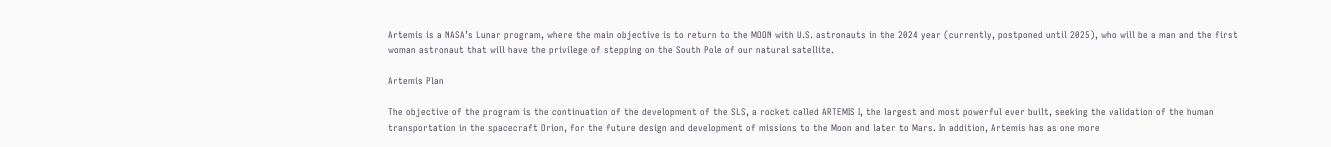Artemis is a NASA’s Lunar program, where the main objective is to return to the MOON with U.S. astronauts in the 2024 year (currently, postponed until 2025), who will be a man and the first woman astronaut that will have the privilege of stepping on the South Pole of our natural satellite.

Artemis Plan

The objective of the program is the continuation of the development of the SLS, a rocket called ARTEMIS I, the largest and most powerful ever built, seeking the validation of the human transportation in the spacecraft Orion, for the future design and development of missions to the Moon and later to Mars. In addition, Artemis has as one more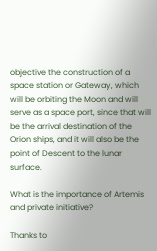objective the construction of a space station or Gateway, which will be orbiting the Moon and will serve as a space port, since that will be the arrival destination of the Orion ships, and it will also be the point of Descent to the lunar surface.

What is the importance of Artemis and private initiative?

Thanks to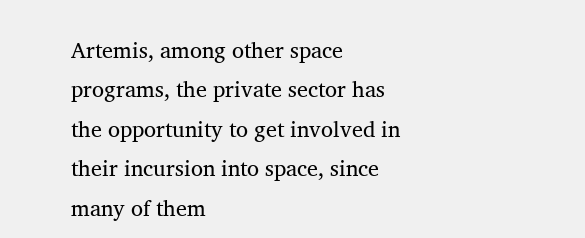Artemis, among other space programs, the private sector has the opportunity to get involved in their incursion into space, since many of them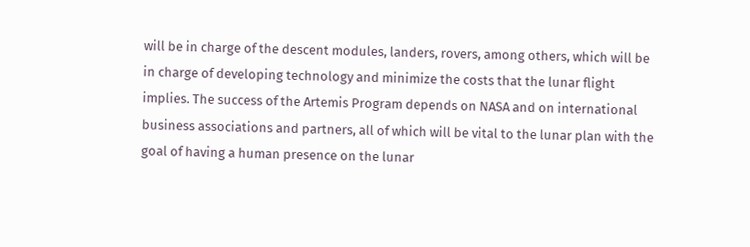will be in charge of the descent modules, landers, rovers, among others, which will be in charge of developing technology and minimize the costs that the lunar flight implies. The success of the Artemis Program depends on NASA and on international business associations and partners, all of which will be vital to the lunar plan with the goal of having a human presence on the lunar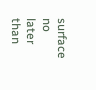surface no later than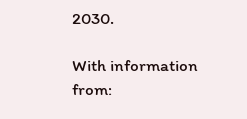2030.

With information from: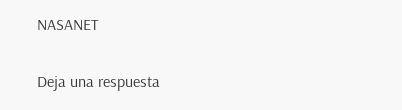NASANET

Deja una respuesta